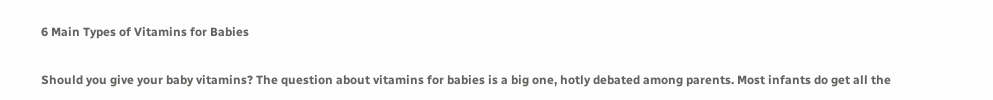6 Main Types of Vitamins for Babies


Should you give your baby vitamins? The question about vitamins for babies is a big one, hotly debated among parents. Most infants do get all the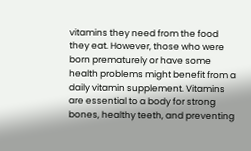vitamins they need from the food they eat. However, those who were born prematurely or have some health problems might benefit from a daily vitamin supplement. Vitamins are essential to a body for strong bones, healthy teeth, and preventing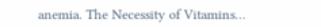anemia. The Necessity of Vitamins…